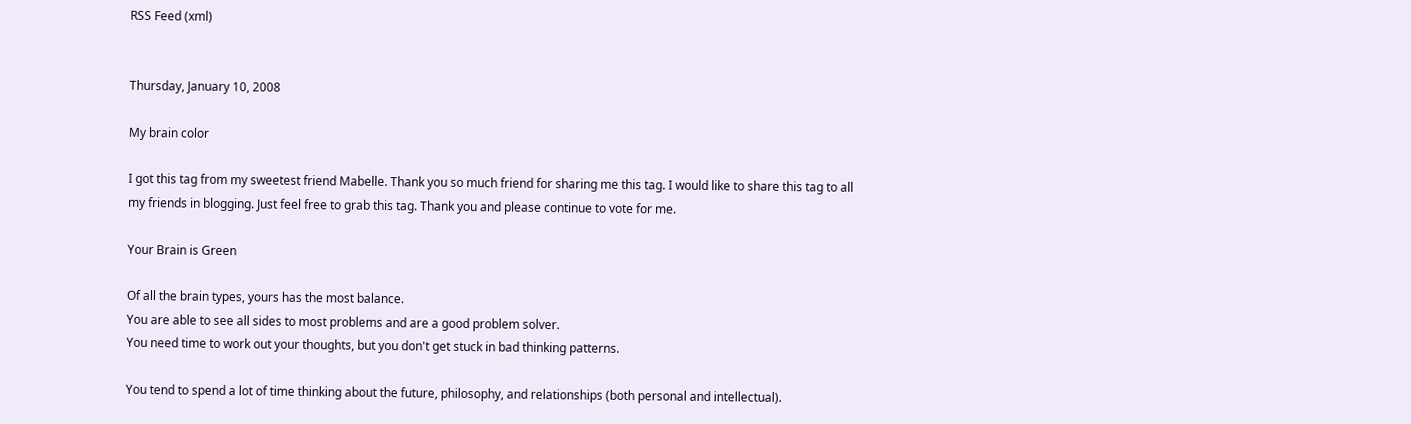RSS Feed (xml)


Thursday, January 10, 2008

My brain color

I got this tag from my sweetest friend Mabelle. Thank you so much friend for sharing me this tag. I would like to share this tag to all my friends in blogging. Just feel free to grab this tag. Thank you and please continue to vote for me.

Your Brain is Green

Of all the brain types, yours has the most balance.
You are able to see all sides to most problems and are a good problem solver.
You need time to work out your thoughts, but you don't get stuck in bad thinking patterns.

You tend to spend a lot of time thinking about the future, philosophy, and relationships (both personal and intellectual).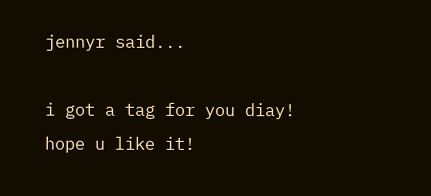jennyr said...

i got a tag for you diay! hope u like it!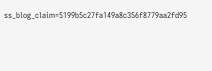ss_blog_claim=5199b5c27fa149a8c356f8779aa2fd95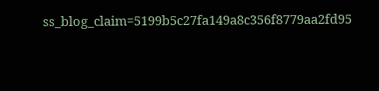ss_blog_claim=5199b5c27fa149a8c356f8779aa2fd95